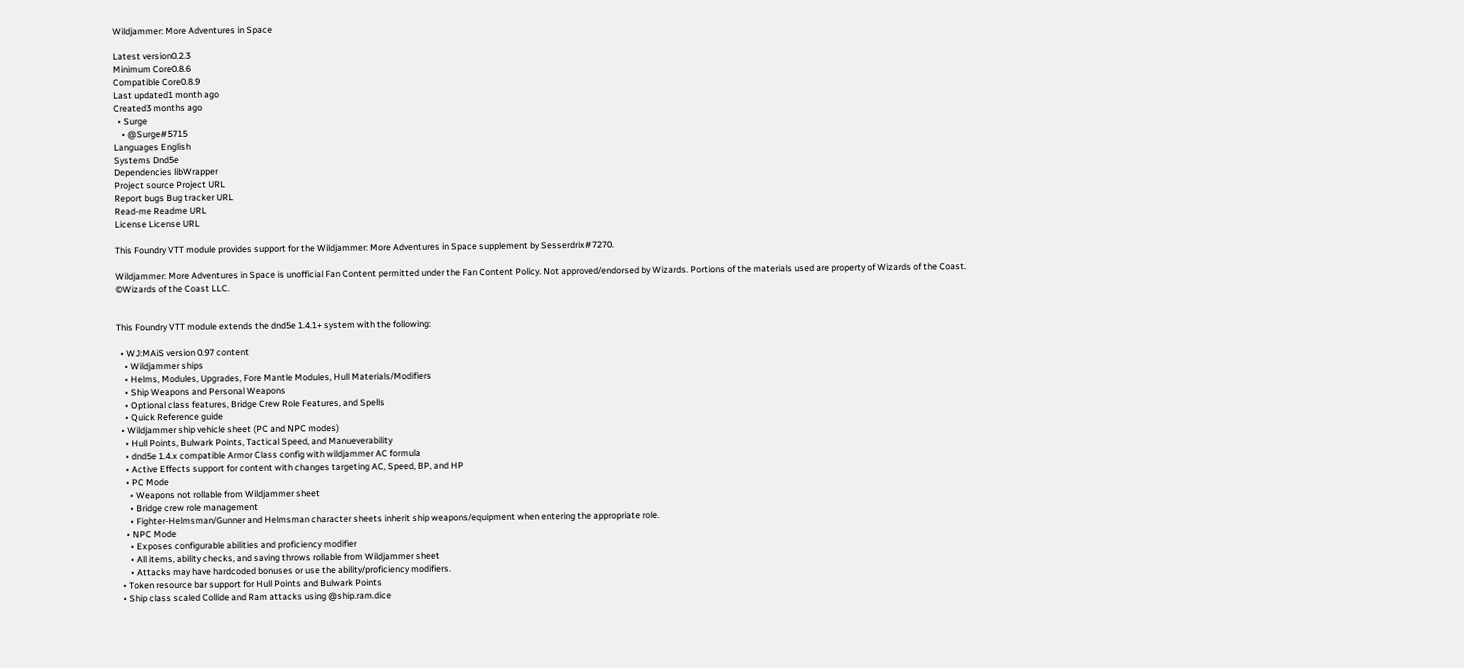Wildjammer: More Adventures in Space

Latest version0.2.3
Minimum Core0.8.6
Compatible Core0.8.9
Last updated1 month ago
Created3 months ago
  • Surge
    • @Surge#5715
Languages English
Systems Dnd5e
Dependencies libWrapper
Project source Project URL
Report bugs Bug tracker URL
Read-me Readme URL
License License URL

This Foundry VTT module provides support for the Wildjammer: More Adventures in Space supplement by Sesserdrix#7270.

Wildjammer: More Adventures in Space is unofficial Fan Content permitted under the Fan Content Policy. Not approved/endorsed by Wizards. Portions of the materials used are property of Wizards of the Coast. ©Wizards of the Coast LLC.


This Foundry VTT module extends the dnd5e 1.4.1+ system with the following:

  • WJ:MAiS version 0.97 content
    • Wildjammer ships
    • Helms, Modules, Upgrades, Fore Mantle Modules, Hull Materials/Modifiers
    • Ship Weapons and Personal Weapons
    • Optional class features, Bridge Crew Role Features, and Spells
    • Quick Reference guide
  • Wildjammer ship vehicle sheet (PC and NPC modes)
    • Hull Points, Bulwark Points, Tactical Speed, and Manueverability
    • dnd5e 1.4.x compatible Armor Class config with wildjammer AC formula
    • Active Effects support for content with changes targeting AC, Speed, BP, and HP
    • PC Mode
      • Weapons not rollable from Wildjammer sheet
      • Bridge crew role management
      • Fighter-Helmsman/Gunner and Helmsman character sheets inherit ship weapons/equipment when entering the appropriate role.
    • NPC Mode
      • Exposes configurable abilities and proficiency modifier
      • All items, ability checks, and saving throws rollable from Wildjammer sheet
      • Attacks may have hardcoded bonuses or use the ability/proficiency modifiers.
  • Token resource bar support for Hull Points and Bulwark Points
  • Ship class scaled Collide and Ram attacks using @ship.ram.dice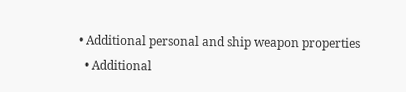• Additional personal and ship weapon properties
  • Additional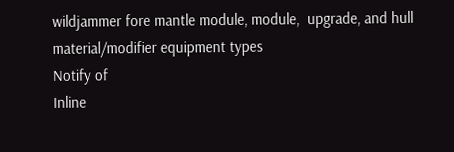wildjammer fore mantle module, module,  upgrade, and hull material/modifier equipment types
Notify of
Inline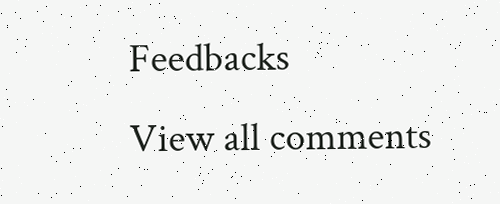Feedbacks
View all comments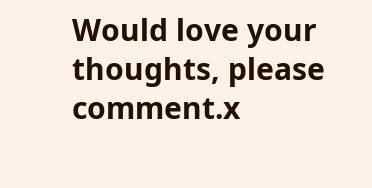Would love your thoughts, please comment.x